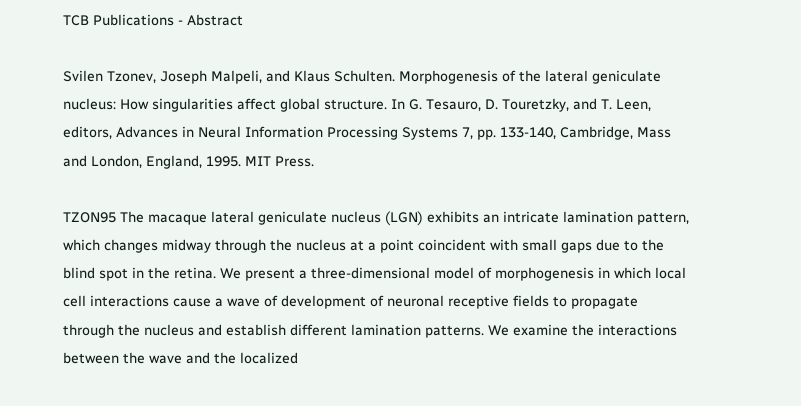TCB Publications - Abstract

Svilen Tzonev, Joseph Malpeli, and Klaus Schulten. Morphogenesis of the lateral geniculate nucleus: How singularities affect global structure. In G. Tesauro, D. Touretzky, and T. Leen, editors, Advances in Neural Information Processing Systems 7, pp. 133-140, Cambridge, Mass and London, England, 1995. MIT Press.

TZON95 The macaque lateral geniculate nucleus (LGN) exhibits an intricate lamination pattern, which changes midway through the nucleus at a point coincident with small gaps due to the blind spot in the retina. We present a three-dimensional model of morphogenesis in which local cell interactions cause a wave of development of neuronal receptive fields to propagate through the nucleus and establish different lamination patterns. We examine the interactions between the wave and the localized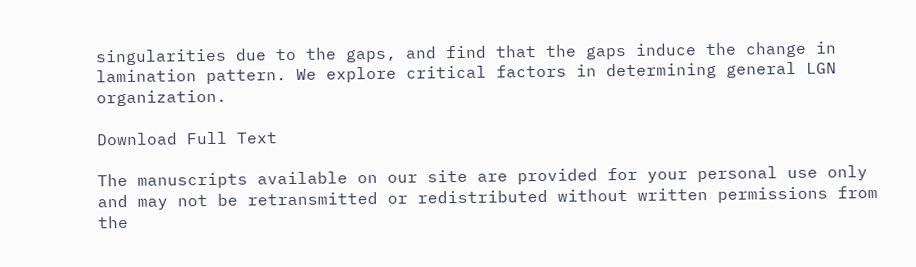singularities due to the gaps, and find that the gaps induce the change in lamination pattern. We explore critical factors in determining general LGN organization.

Download Full Text

The manuscripts available on our site are provided for your personal use only and may not be retransmitted or redistributed without written permissions from the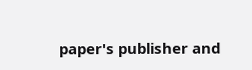paper's publisher and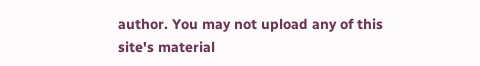author. You may not upload any of this site's material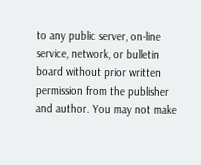to any public server, on-line service, network, or bulletin board without prior written permission from the publisher and author. You may not make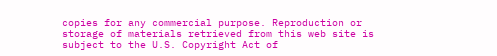copies for any commercial purpose. Reproduction or storage of materials retrieved from this web site is subject to the U.S. Copyright Act of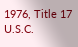1976, Title 17 U.S.C.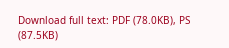Download full text: PDF (78.0KB), PS (87.5KB)